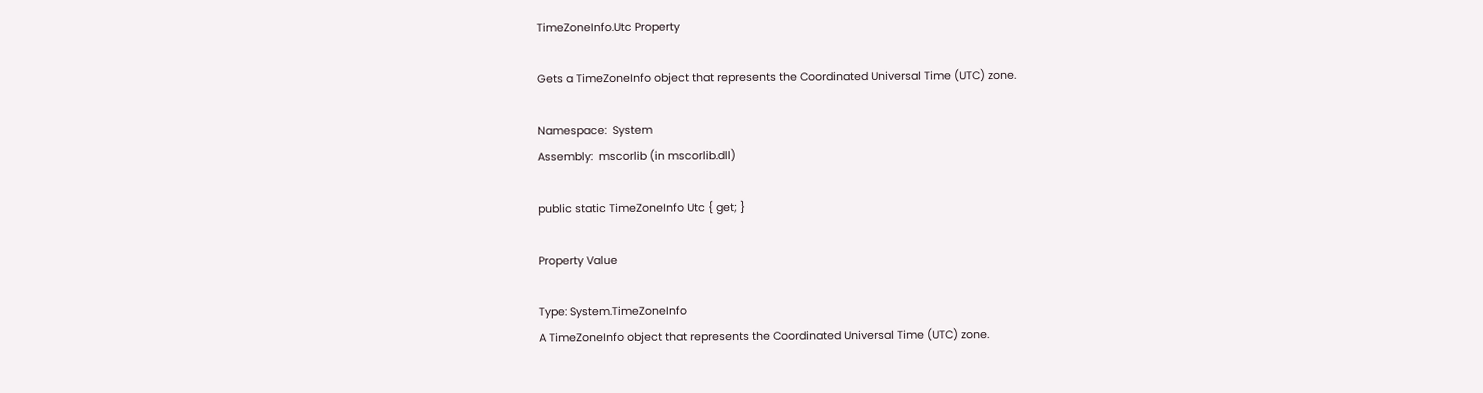TimeZoneInfo.Utc Property

Gets a TimeZoneInfo object that represents the Coordinated Universal Time (UTC) zone.

Namespace:  System
Assembly:  mscorlib (in mscorlib.dll)

public static TimeZoneInfo Utc { get; }

Property Value

Type: System.TimeZoneInfo
A TimeZoneInfo object that represents the Coordinated Universal Time (UTC) zone.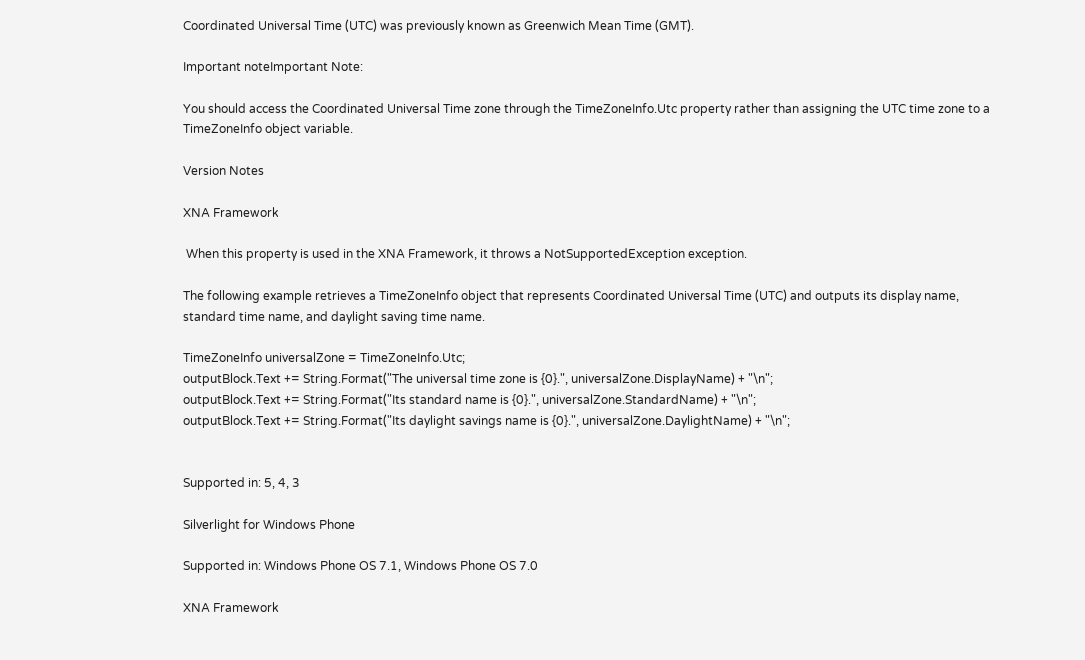Coordinated Universal Time (UTC) was previously known as Greenwich Mean Time (GMT).

Important noteImportant Note:

You should access the Coordinated Universal Time zone through the TimeZoneInfo.Utc property rather than assigning the UTC time zone to a TimeZoneInfo object variable.

Version Notes

XNA Framework

 When this property is used in the XNA Framework, it throws a NotSupportedException exception.

The following example retrieves a TimeZoneInfo object that represents Coordinated Universal Time (UTC) and outputs its display name, standard time name, and daylight saving time name.

TimeZoneInfo universalZone = TimeZoneInfo.Utc;
outputBlock.Text += String.Format("The universal time zone is {0}.", universalZone.DisplayName) + "\n";
outputBlock.Text += String.Format("Its standard name is {0}.", universalZone.StandardName) + "\n";
outputBlock.Text += String.Format("Its daylight savings name is {0}.", universalZone.DaylightName) + "\n";


Supported in: 5, 4, 3

Silverlight for Windows Phone

Supported in: Windows Phone OS 7.1, Windows Phone OS 7.0

XNA Framework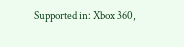Supported in: Xbox 360,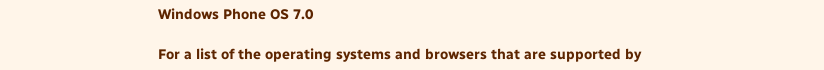Windows Phone OS 7.0

For a list of the operating systems and browsers that are supported by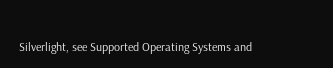Silverlight, see Supported Operating Systems and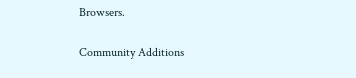Browsers.

Community Additions